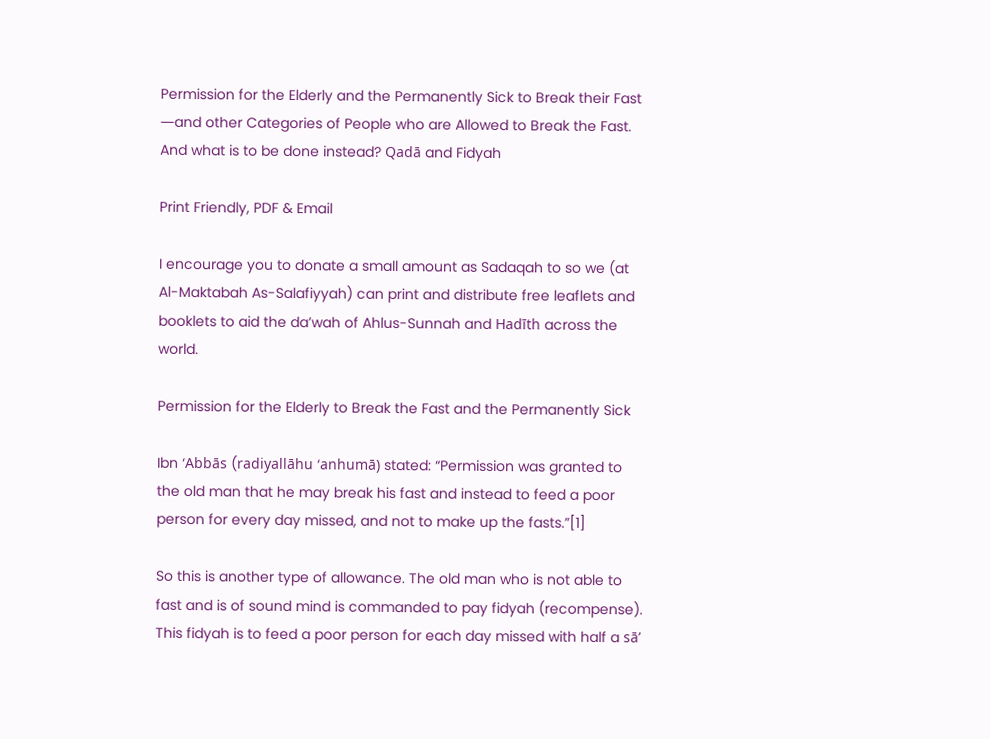Permission for the Elderly and the Permanently Sick to Break their Fast ―and other Categories of People who are Allowed to Break the Fast. And what is to be done instead? Qadā and Fidyah

Print Friendly, PDF & Email

I encourage you to donate a small amount as Sadaqah to so we (at Al-Maktabah As-Salafiyyah) can print and distribute free leaflets and booklets to aid the da’wah of Ahlus-Sunnah and Hadīth across the world.

Permission for the Elderly to Break the Fast and the Permanently Sick

Ibn ‘Abbās (radiyallāhu ‘anhumā) stated: “Permission was granted to the old man that he may break his fast and instead to feed a poor person for every day missed, and not to make up the fasts.”[1]

So this is another type of allowance. The old man who is not able to fast and is of sound mind is commanded to pay fidyah (recompense). This fidyah is to feed a poor person for each day missed with half a sā’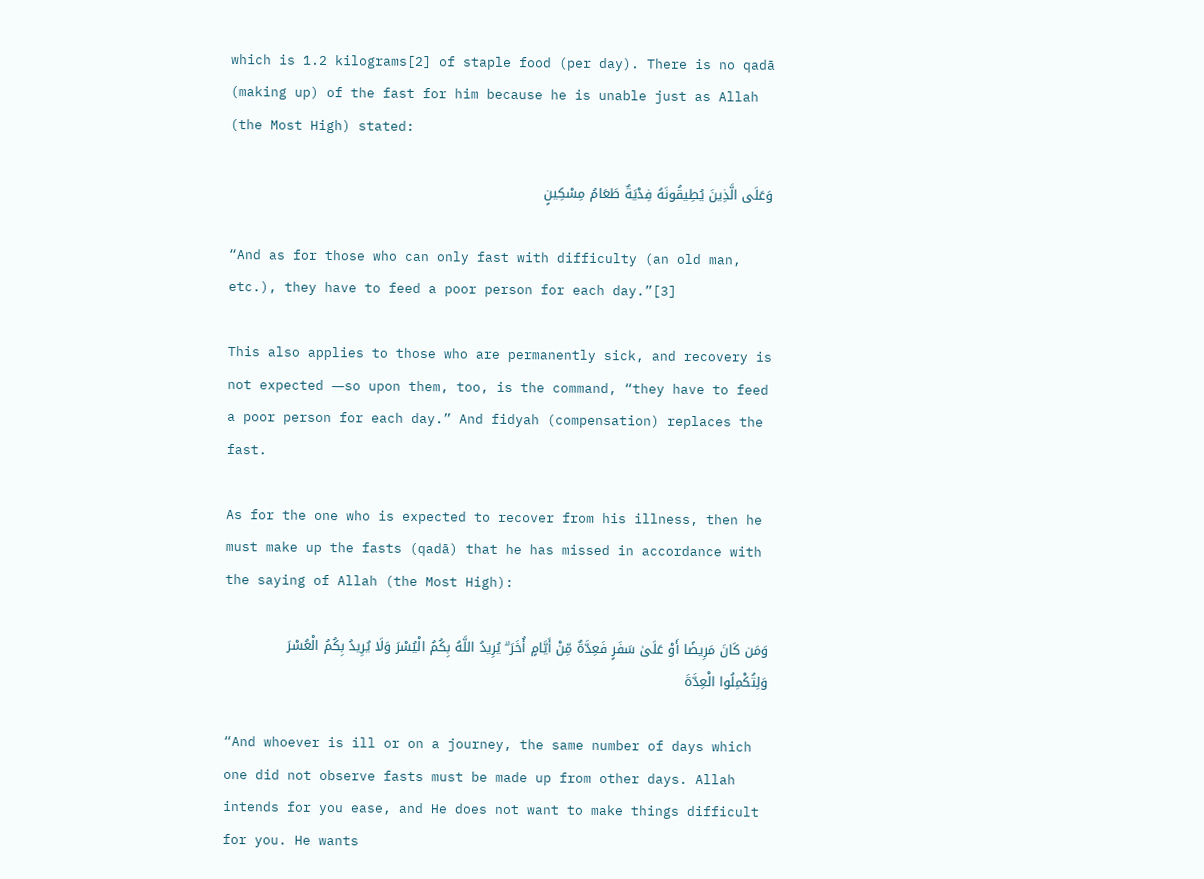which is 1.2 kilograms[2] of staple food (per day). There is no qadā (making up) of the fast for him because he is unable just as Allah (the Most High) stated:

وَعَلَى الَّذِينَ يُطِيقُونَهُ فِدْيَةٌ طَعَامُ مِسْكِينٍ

“And as for those who can only fast with difficulty (an old man, etc.), they have to feed a poor person for each day.”[3]

This also applies to those who are permanently sick, and recovery is not expected ―so upon them, too, is the command, “they have to feed a poor person for each day.” And fidyah (compensation) replaces the fast.

As for the one who is expected to recover from his illness, then he must make up the fasts (qadā) that he has missed in accordance with the saying of Allah (the Most High):

وَمَن كَانَ مَرِيضًا أَوْ عَلَىٰ سَفَرٍ فَعِدَّةٌ مِّنْ أَيَّامٍ أُخَرَ ۗ يُرِيدُ اللَّهُ بِكُمُ الْيُسْرَ وَلَا يُرِيدُ بِكُمُ الْعُسْرَ وَلِتُكْمِلُوا الْعِدَّةَ

“And whoever is ill or on a journey, the same number of days which one did not observe fasts must be made up from other days. Allah intends for you ease, and He does not want to make things difficult for you. He wants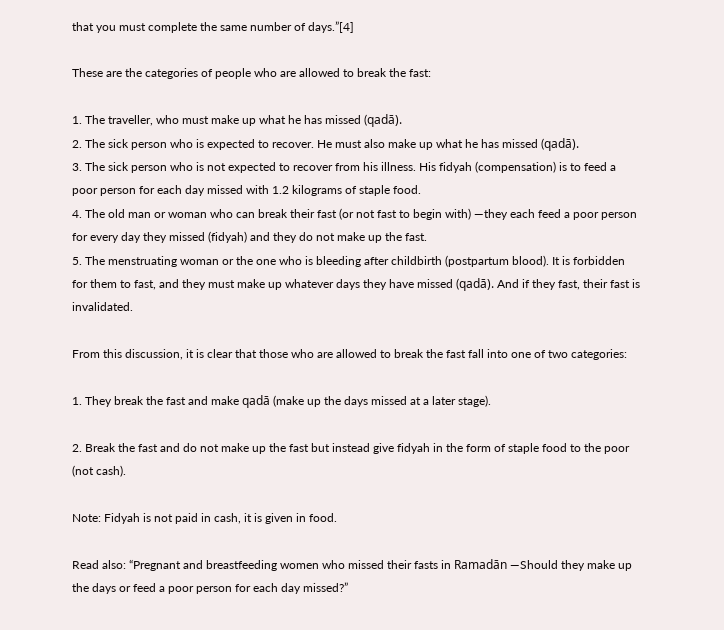that you must complete the same number of days.”[4]

These are the categories of people who are allowed to break the fast:

1. The traveller, who must make up what he has missed (qadā).
2. The sick person who is expected to recover. He must also make up what he has missed (qadā).
3. The sick person who is not expected to recover from his illness. His fidyah (compensation) is to feed a poor person for each day missed with 1.2 kilograms of staple food.
4. The old man or woman who can break their fast (or not fast to begin with) ―they each feed a poor person for every day they missed (fidyah) and they do not make up the fast.
5. The menstruating woman or the one who is bleeding after childbirth (postpartum blood). It is forbidden for them to fast, and they must make up whatever days they have missed (qadā). And if they fast, their fast is invalidated.

From this discussion, it is clear that those who are allowed to break the fast fall into one of two categories:

1. They break the fast and make qadā (make up the days missed at a later stage).

2. Break the fast and do not make up the fast but instead give fidyah in the form of staple food to the poor (not cash).

Note: Fidyah is not paid in cash, it is given in food.

Read also: “Pregnant and breastfeeding women who missed their fasts in Ramadān ―Should they make up the days or feed a poor person for each day missed?”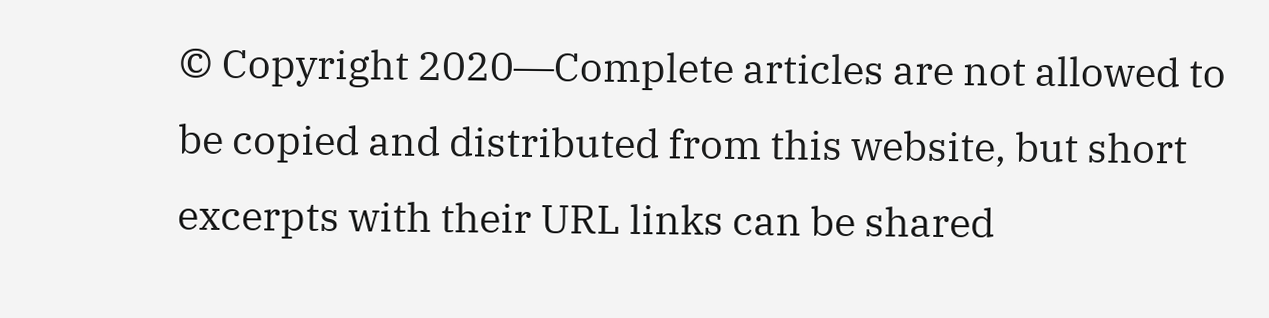© Copyright 2020―Complete articles are not allowed to be copied and distributed from this website, but short excerpts with their URL links can be shared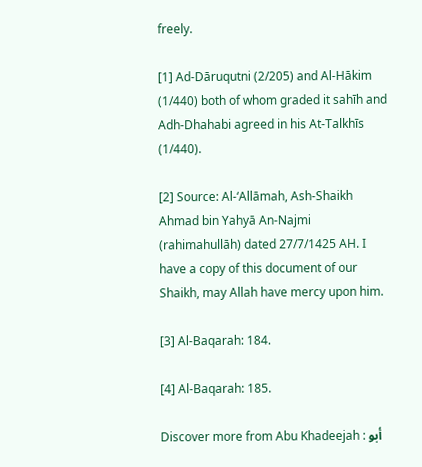freely.

[1] Ad-Dāruqutni (2/205) and Al-Hākim (1/440) both of whom graded it sahīh and Adh-Dhahabi agreed in his At-Talkhīs (1/440).

[2] Source: Al-‘Allāmah, Ash-Shaikh Ahmad bin Yahyā An-Najmi (rahimahullāh) dated 27/7/1425 AH. I have a copy of this document of our Shaikh, may Allah have mercy upon him.

[3] Al-Baqarah: 184.

[4] Al-Baqarah: 185.

Discover more from Abu Khadeejah : أبو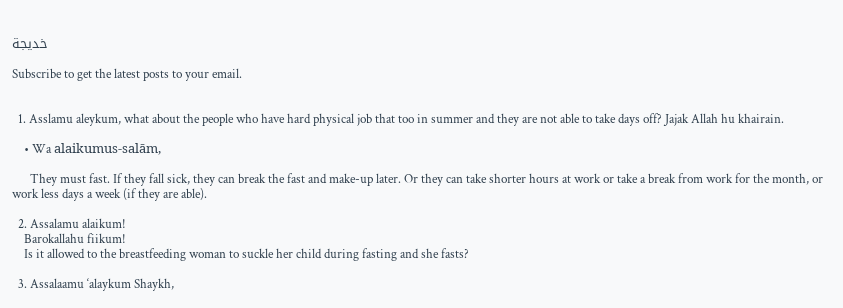خديجة

Subscribe to get the latest posts to your email.


  1. Asslamu aleykum, what about the people who have hard physical job that too in summer and they are not able to take days off? Jajak Allah hu khairain.

    • Wa alaikumus-salām,

      They must fast. If they fall sick, they can break the fast and make-up later. Or they can take shorter hours at work or take a break from work for the month, or work less days a week (if they are able).

  2. Assalamu alaikum!
    Barokallahu fiikum!
    Is it allowed to the breastfeeding woman to suckle her child during fasting and she fasts?

  3. Assalaamu ‘alaykum Shaykh,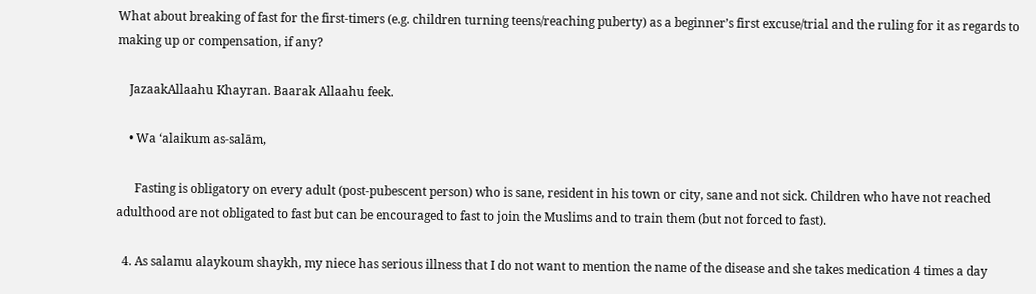What about breaking of fast for the first-timers (e.g. children turning teens/reaching puberty) as a beginner’s first excuse/trial and the ruling for it as regards to making up or compensation, if any?

    JazaakAllaahu Khayran. Baarak Allaahu feek.

    • Wa ‘alaikum as-salām,

      Fasting is obligatory on every adult (post-pubescent person) who is sane, resident in his town or city, sane and not sick. Children who have not reached adulthood are not obligated to fast but can be encouraged to fast to join the Muslims and to train them (but not forced to fast).

  4. As salamu alaykoum shaykh, my niece has serious illness that I do not want to mention the name of the disease and she takes medication 4 times a day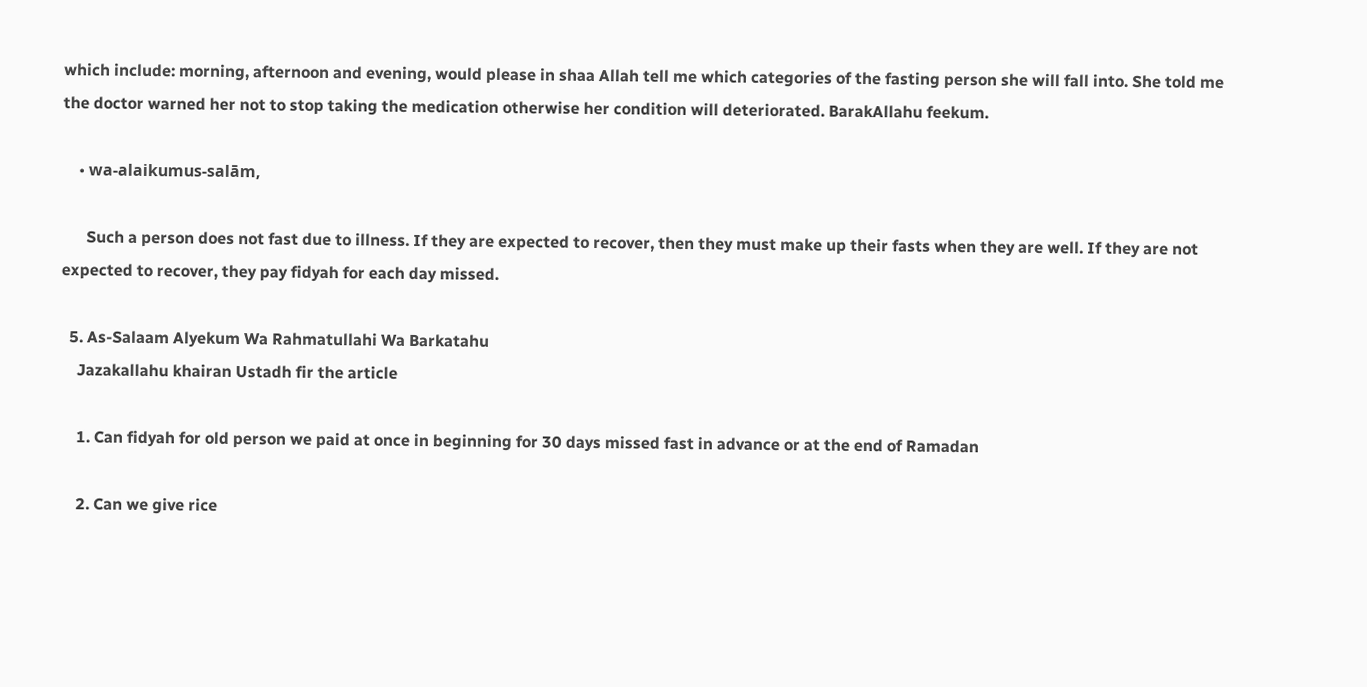which include: morning, afternoon and evening, would please in shaa Allah tell me which categories of the fasting person she will fall into. She told me the doctor warned her not to stop taking the medication otherwise her condition will deteriorated. BarakAllahu feekum.

    • wa-alaikumus-salām,

      Such a person does not fast due to illness. If they are expected to recover, then they must make up their fasts when they are well. If they are not expected to recover, they pay fidyah for each day missed.

  5. As-Salaam Alyekum Wa Rahmatullahi Wa Barkatahu
    Jazakallahu khairan Ustadh fir the article

    1. Can fidyah for old person we paid at once in beginning for 30 days missed fast in advance or at the end of Ramadan

    2. Can we give rice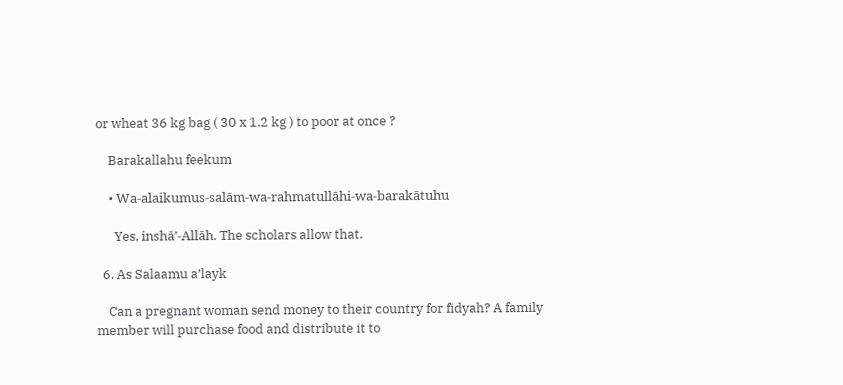or wheat 36 kg bag ( 30 x 1.2 kg ) to poor at once ?

    Barakallahu feekum

    • Wa-alaikumus-salām-wa-rahmatullāhi-wa-barakātuhu

      Yes, inshā’-Allāh. The scholars allow that.

  6. As Salaamu a’layk

    Can a pregnant woman send money to their country for fidyah? A family member will purchase food and distribute it to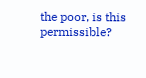the poor, is this permissible?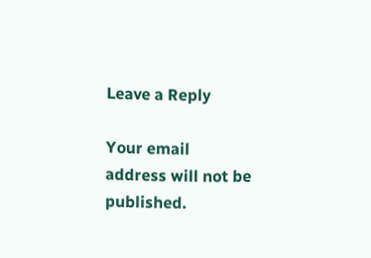Leave a Reply

Your email address will not be published.